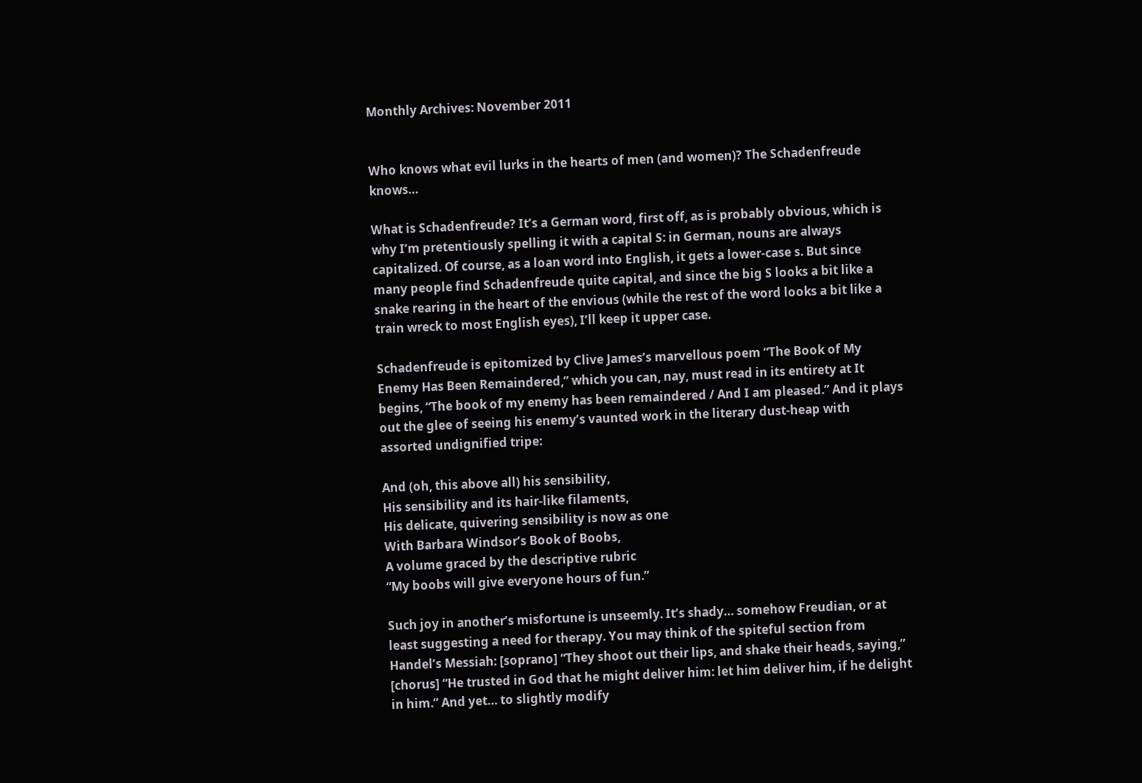Monthly Archives: November 2011


Who knows what evil lurks in the hearts of men (and women)? The Schadenfreude knows…

What is Schadenfreude? It’s a German word, first off, as is probably obvious, which is why I’m pretentiously spelling it with a capital S: in German, nouns are always capitalized. Of course, as a loan word into English, it gets a lower-case s. But since many people find Schadenfreude quite capital, and since the big S looks a bit like a snake rearing in the heart of the envious (while the rest of the word looks a bit like a train wreck to most English eyes), I’ll keep it upper case.

Schadenfreude is epitomized by Clive James’s marvellous poem “The Book of My Enemy Has Been Remaindered,” which you can, nay, must read in its entirety at It begins, “The book of my enemy has been remaindered / And I am pleased.” And it plays out the glee of seeing his enemy’s vaunted work in the literary dust-heap with assorted undignified tripe:

And (oh, this above all) his sensibility,
His sensibility and its hair-like filaments,
His delicate, quivering sensibility is now as one
With Barbara Windsor’s Book of Boobs,
A volume graced by the descriptive rubric
“My boobs will give everyone hours of fun.”

Such joy in another’s misfortune is unseemly. It’s shady… somehow Freudian, or at least suggesting a need for therapy. You may think of the spiteful section from Handel’s Messiah: [soprano] “They shoot out their lips, and shake their heads, saying,” [chorus] “He trusted in God that he might deliver him: let him deliver him, if he delight in him.” And yet… to slightly modify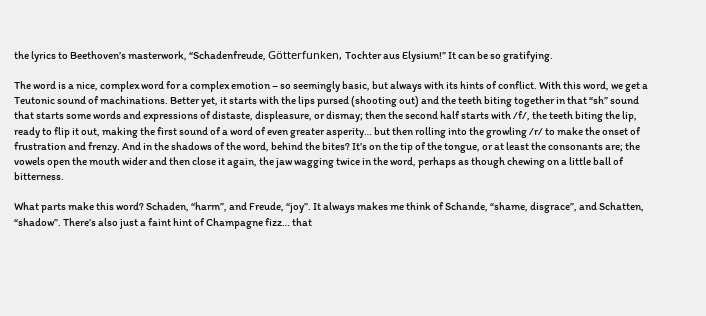the lyrics to Beethoven’s masterwork, “Schadenfreude, Götterfunken, Tochter aus Elysium!” It can be so gratifying.

The word is a nice, complex word for a complex emotion – so seemingly basic, but always with its hints of conflict. With this word, we get a Teutonic sound of machinations. Better yet, it starts with the lips pursed (shooting out) and the teeth biting together in that “sh” sound that starts some words and expressions of distaste, displeasure, or dismay; then the second half starts with /f/, the teeth biting the lip, ready to flip it out, making the first sound of a word of even greater asperity… but then rolling into the growling /r/ to make the onset of frustration and frenzy. And in the shadows of the word, behind the bites? It’s on the tip of the tongue, or at least the consonants are; the vowels open the mouth wider and then close it again, the jaw wagging twice in the word, perhaps as though chewing on a little ball of bitterness.

What parts make this word? Schaden, “harm”, and Freude, “joy”. It always makes me think of Schande, “shame, disgrace”, and Schatten, “shadow”. There’s also just a faint hint of Champagne fizz… that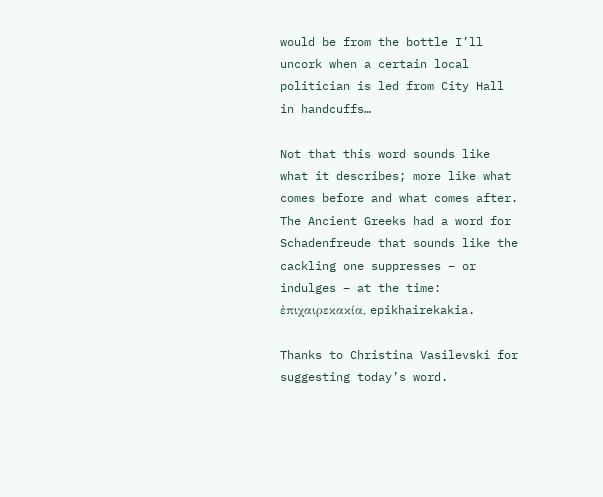would be from the bottle I’ll uncork when a certain local politician is led from City Hall in handcuffs…

Not that this word sounds like what it describes; more like what comes before and what comes after. The Ancient Greeks had a word for Schadenfreude that sounds like the cackling one suppresses – or indulges – at the time: ἐπιχαιρεκακία, epikhairekakia.

Thanks to Christina Vasilevski for suggesting today’s word.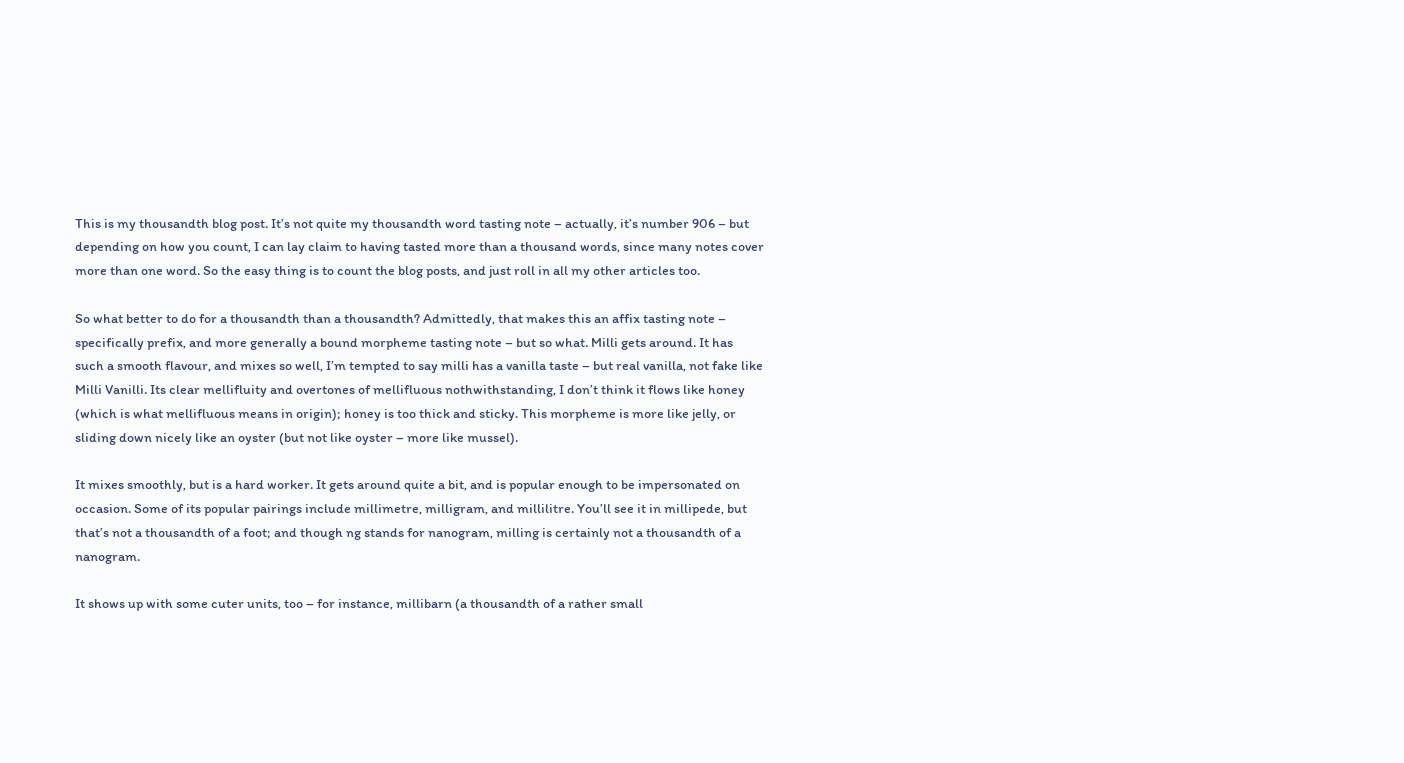This is my thousandth blog post. It’s not quite my thousandth word tasting note – actually, it’s number 906 – but depending on how you count, I can lay claim to having tasted more than a thousand words, since many notes cover more than one word. So the easy thing is to count the blog posts, and just roll in all my other articles too.

So what better to do for a thousandth than a thousandth? Admittedly, that makes this an affix tasting note – specifically prefix, and more generally a bound morpheme tasting note – but so what. Milli gets around. It has such a smooth flavour, and mixes so well, I’m tempted to say milli has a vanilla taste – but real vanilla, not fake like Milli Vanilli. Its clear mellifluity and overtones of mellifluous nothwithstanding, I don’t think it flows like honey (which is what mellifluous means in origin); honey is too thick and sticky. This morpheme is more like jelly, or sliding down nicely like an oyster (but not like oyster – more like mussel).

It mixes smoothly, but is a hard worker. It gets around quite a bit, and is popular enough to be impersonated on occasion. Some of its popular pairings include millimetre, milligram, and millilitre. You’ll see it in millipede, but that’s not a thousandth of a foot; and though ng stands for nanogram, milling is certainly not a thousandth of a nanogram.

It shows up with some cuter units, too – for instance, millibarn (a thousandth of a rather small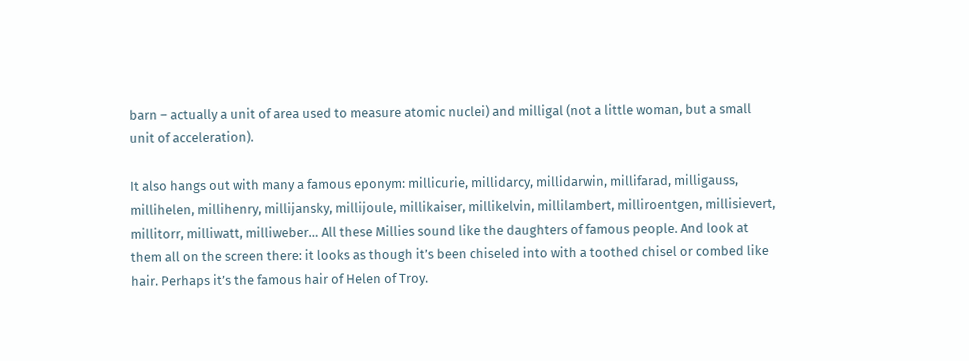barn – actually a unit of area used to measure atomic nuclei) and milligal (not a little woman, but a small unit of acceleration).

It also hangs out with many a famous eponym: millicurie, millidarcy, millidarwin, millifarad, milligauss, millihelen, millihenry, millijansky, millijoule, millikaiser, millikelvin, millilambert, milliroentgen, millisievert, millitorr, milliwatt, milliweber… All these Millies sound like the daughters of famous people. And look at them all on the screen there: it looks as though it’s been chiseled into with a toothed chisel or combed like hair. Perhaps it’s the famous hair of Helen of Troy.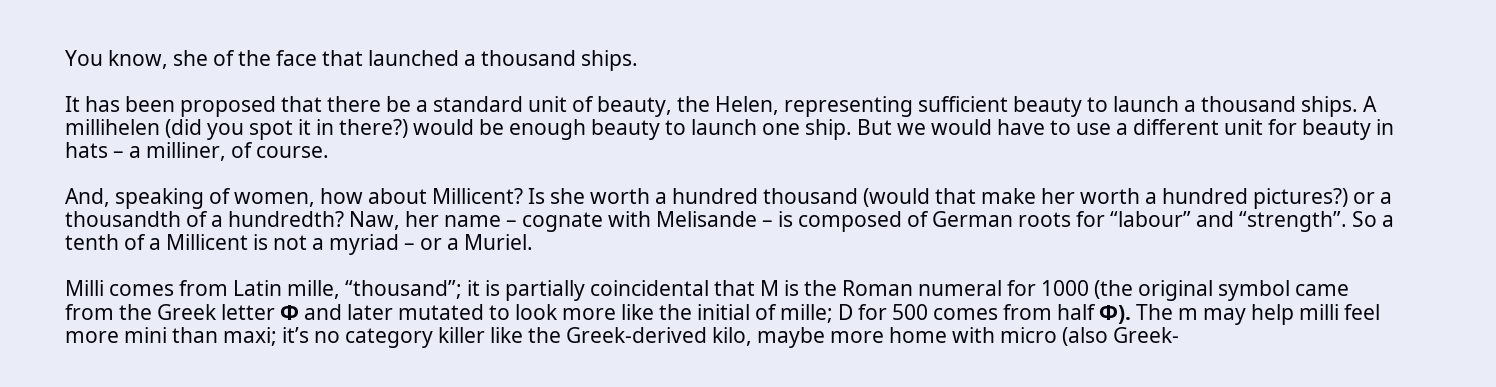You know, she of the face that launched a thousand ships.

It has been proposed that there be a standard unit of beauty, the Helen, representing sufficient beauty to launch a thousand ships. A millihelen (did you spot it in there?) would be enough beauty to launch one ship. But we would have to use a different unit for beauty in hats – a milliner, of course.

And, speaking of women, how about Millicent? Is she worth a hundred thousand (would that make her worth a hundred pictures?) or a thousandth of a hundredth? Naw, her name – cognate with Melisande – is composed of German roots for “labour” and “strength”. So a tenth of a Millicent is not a myriad – or a Muriel.

Milli comes from Latin mille, “thousand”; it is partially coincidental that M is the Roman numeral for 1000 (the original symbol came from the Greek letter Φ and later mutated to look more like the initial of mille; D for 500 comes from half Φ). The m may help milli feel more mini than maxi; it’s no category killer like the Greek-derived kilo, maybe more home with micro (also Greek-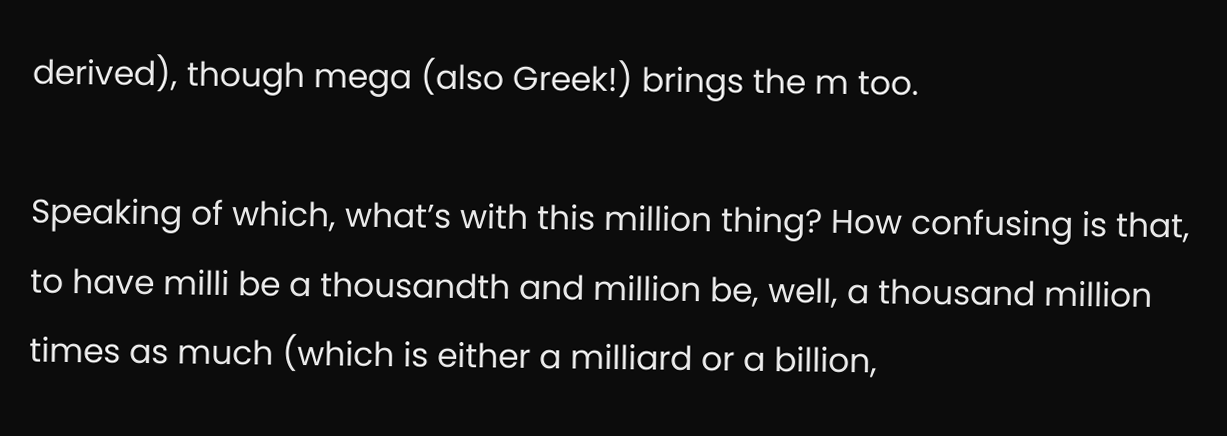derived), though mega (also Greek!) brings the m too.

Speaking of which, what’s with this million thing? How confusing is that, to have milli be a thousandth and million be, well, a thousand million times as much (which is either a milliard or a billion,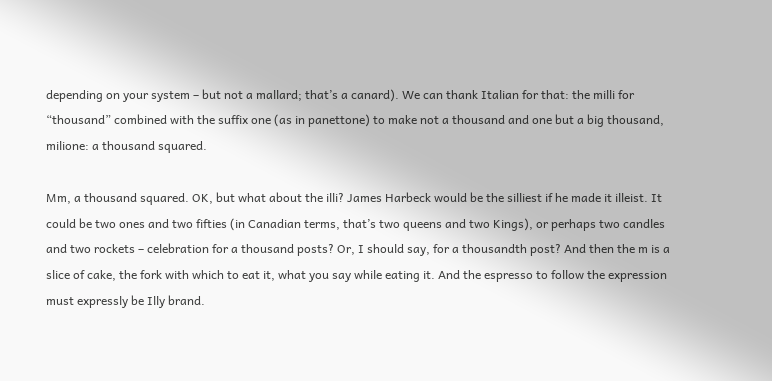depending on your system – but not a mallard; that’s a canard). We can thank Italian for that: the milli for “thousand” combined with the suffix one (as in panettone) to make not a thousand and one but a big thousand, milione: a thousand squared.

Mm, a thousand squared. OK, but what about the illi? James Harbeck would be the silliest if he made it illeist. It could be two ones and two fifties (in Canadian terms, that’s two queens and two Kings), or perhaps two candles and two rockets – celebration for a thousand posts? Or, I should say, for a thousandth post? And then the m is a slice of cake, the fork with which to eat it, what you say while eating it. And the espresso to follow the expression must expressly be Illy brand.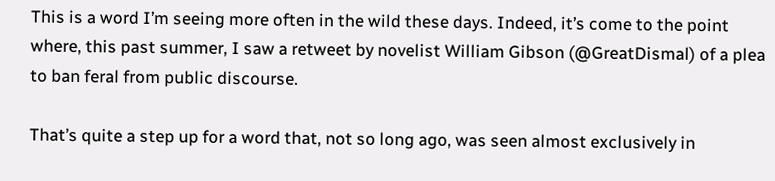This is a word I’m seeing more often in the wild these days. Indeed, it’s come to the point where, this past summer, I saw a retweet by novelist William Gibson (@GreatDismal) of a plea to ban feral from public discourse.

That’s quite a step up for a word that, not so long ago, was seen almost exclusively in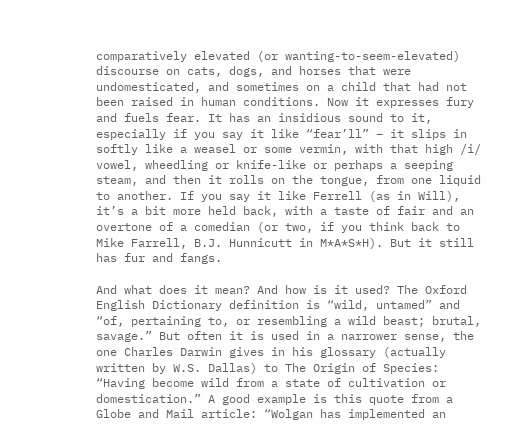comparatively elevated (or wanting-to-seem-elevated) discourse on cats, dogs, and horses that were undomesticated, and sometimes on a child that had not been raised in human conditions. Now it expresses fury and fuels fear. It has an insidious sound to it, especially if you say it like “fear’ll” – it slips in softly like a weasel or some vermin, with that high /i/ vowel, wheedling or knife-like or perhaps a seeping steam, and then it rolls on the tongue, from one liquid to another. If you say it like Ferrell (as in Will), it’s a bit more held back, with a taste of fair and an overtone of a comedian (or two, if you think back to Mike Farrell, B.J. Hunnicutt in M*A*S*H). But it still has fur and fangs.

And what does it mean? And how is it used? The Oxford English Dictionary definition is “wild, untamed” and “of, pertaining to, or resembling a wild beast; brutal, savage.” But often it is used in a narrower sense, the one Charles Darwin gives in his glossary (actually written by W.S. Dallas) to The Origin of Species: “Having become wild from a state of cultivation or domestication.” A good example is this quote from a Globe and Mail article: “Wolgan has implemented an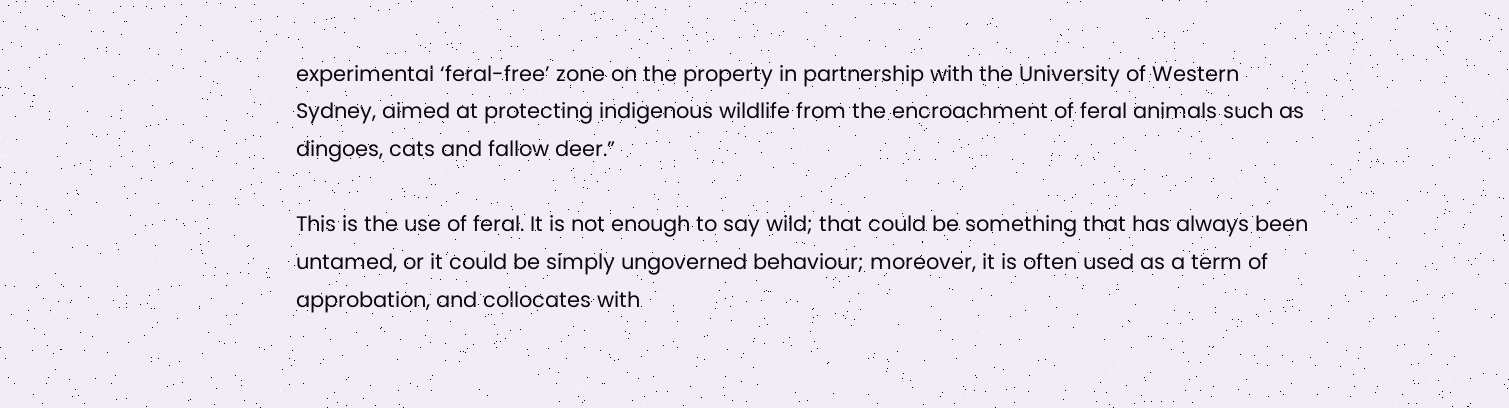experimental ‘feral-free’ zone on the property in partnership with the University of Western Sydney, aimed at protecting indigenous wildlife from the encroachment of feral animals such as dingoes, cats and fallow deer.”

This is the use of feral. It is not enough to say wild; that could be something that has always been untamed, or it could be simply ungoverned behaviour; moreover, it is often used as a term of approbation, and collocates with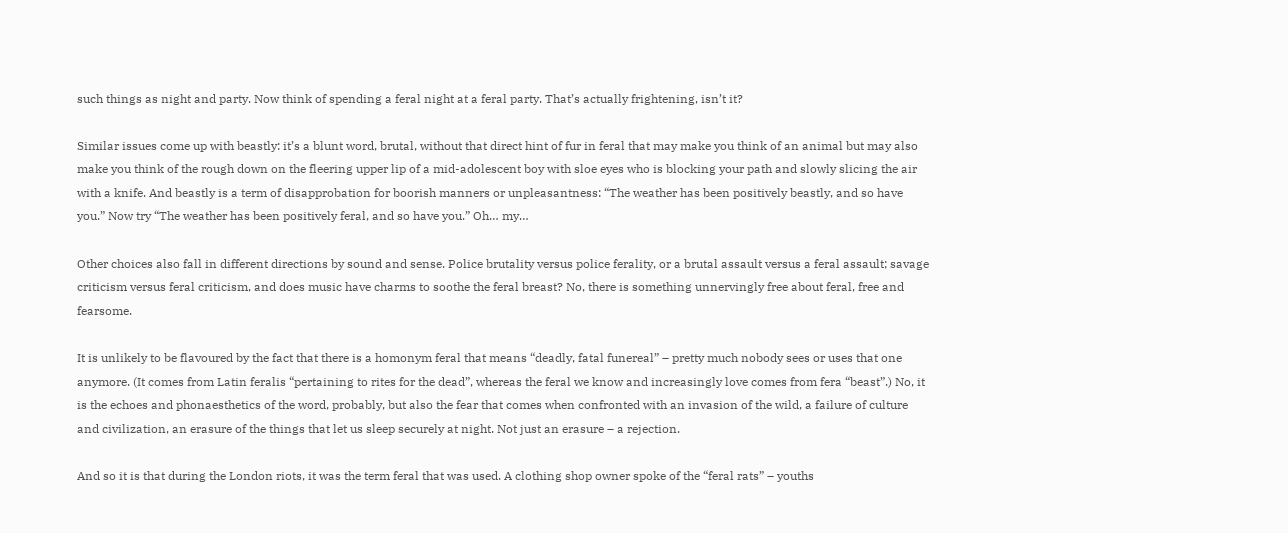such things as night and party. Now think of spending a feral night at a feral party. That’s actually frightening, isn’t it?

Similar issues come up with beastly: it’s a blunt word, brutal, without that direct hint of fur in feral that may make you think of an animal but may also make you think of the rough down on the fleering upper lip of a mid-adolescent boy with sloe eyes who is blocking your path and slowly slicing the air with a knife. And beastly is a term of disapprobation for boorish manners or unpleasantness: “The weather has been positively beastly, and so have you.” Now try “The weather has been positively feral, and so have you.” Oh… my…

Other choices also fall in different directions by sound and sense. Police brutality versus police ferality, or a brutal assault versus a feral assault; savage criticism versus feral criticism, and does music have charms to soothe the feral breast? No, there is something unnervingly free about feral, free and fearsome.

It is unlikely to be flavoured by the fact that there is a homonym feral that means “deadly, fatal funereal” – pretty much nobody sees or uses that one anymore. (It comes from Latin feralis “pertaining to rites for the dead”, whereas the feral we know and increasingly love comes from fera “beast”.) No, it is the echoes and phonaesthetics of the word, probably, but also the fear that comes when confronted with an invasion of the wild, a failure of culture and civilization, an erasure of the things that let us sleep securely at night. Not just an erasure – a rejection.

And so it is that during the London riots, it was the term feral that was used. A clothing shop owner spoke of the “feral rats” – youths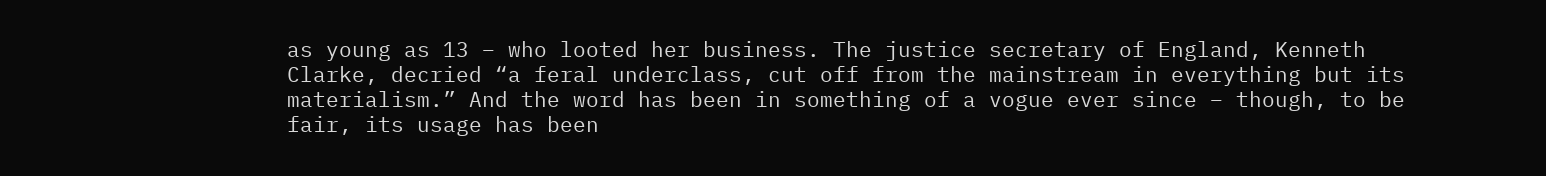as young as 13 – who looted her business. The justice secretary of England, Kenneth Clarke, decried “a feral underclass, cut off from the mainstream in everything but its materialism.” And the word has been in something of a vogue ever since – though, to be fair, its usage has been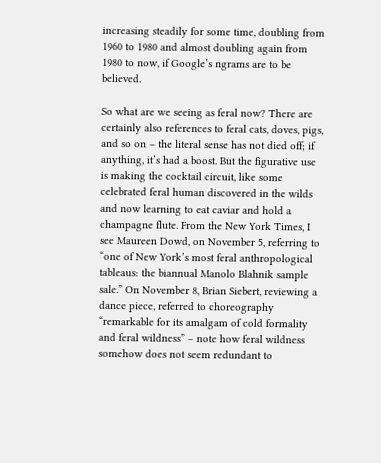increasing steadily for some time, doubling from 1960 to 1980 and almost doubling again from 1980 to now, if Google’s ngrams are to be believed.

So what are we seeing as feral now? There are certainly also references to feral cats, doves, pigs, and so on – the literal sense has not died off; if anything, it’s had a boost. But the figurative use is making the cocktail circuit, like some celebrated feral human discovered in the wilds and now learning to eat caviar and hold a champagne flute. From the New York Times, I see Maureen Dowd, on November 5, referring to “one of New York’s most feral anthropological tableaus: the biannual Manolo Blahnik sample sale.” On November 8, Brian Siebert, reviewing a dance piece, referred to choreography “remarkable for its amalgam of cold formality and feral wildness” – note how feral wildness somehow does not seem redundant to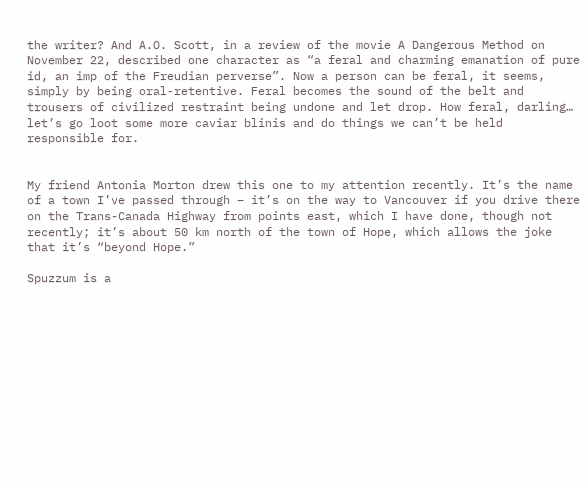the writer? And A.O. Scott, in a review of the movie A Dangerous Method on November 22, described one character as “a feral and charming emanation of pure id, an imp of the Freudian perverse”. Now a person can be feral, it seems, simply by being oral-retentive. Feral becomes the sound of the belt and trousers of civilized restraint being undone and let drop. How feral, darling… let’s go loot some more caviar blinis and do things we can’t be held responsible for.


My friend Antonia Morton drew this one to my attention recently. It’s the name of a town I’ve passed through – it’s on the way to Vancouver if you drive there on the Trans-Canada Highway from points east, which I have done, though not recently; it’s about 50 km north of the town of Hope, which allows the joke that it’s “beyond Hope.”

Spuzzum is a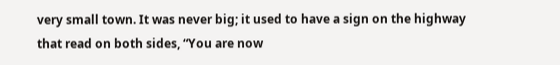very small town. It was never big; it used to have a sign on the highway that read on both sides, “You are now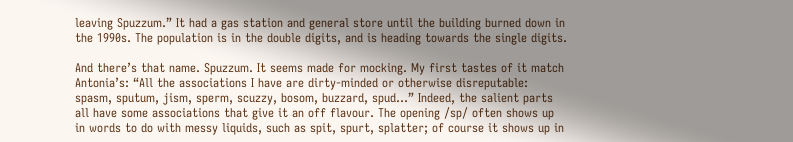leaving Spuzzum.” It had a gas station and general store until the building burned down in the 1990s. The population is in the double digits, and is heading towards the single digits.

And there’s that name. Spuzzum. It seems made for mocking. My first tastes of it match Antonia’s: “All the associations I have are dirty-minded or otherwise disreputable: spasm, sputum, jism, sperm, scuzzy, bosom, buzzard, spud…” Indeed, the salient parts all have some associations that give it an off flavour. The opening /sp/ often shows up in words to do with messy liquids, such as spit, spurt, splatter; of course it shows up in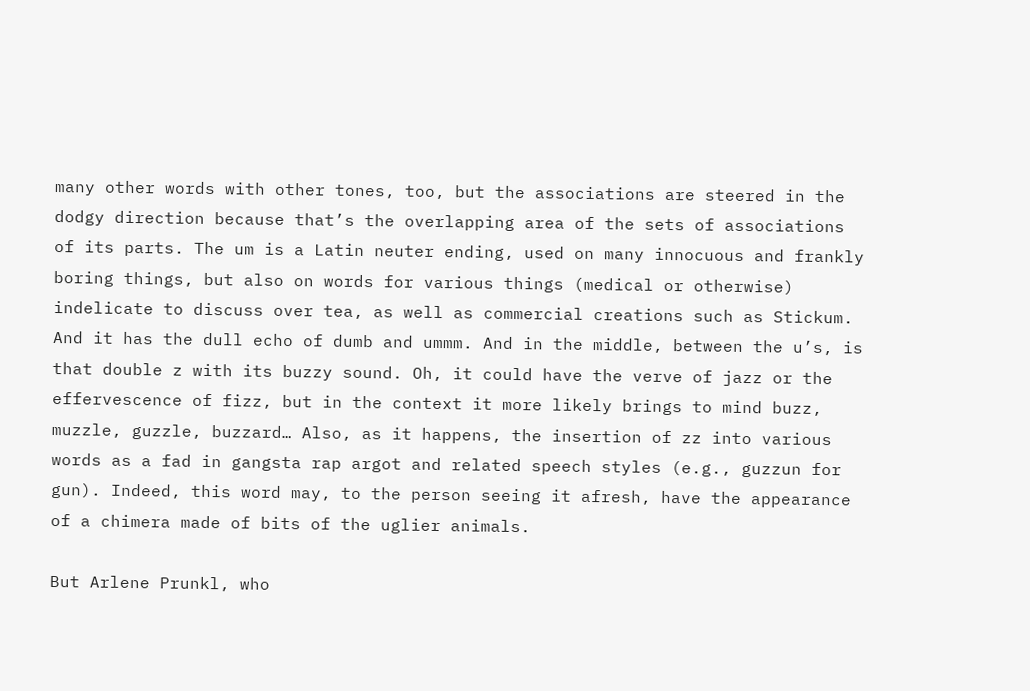many other words with other tones, too, but the associations are steered in the dodgy direction because that’s the overlapping area of the sets of associations of its parts. The um is a Latin neuter ending, used on many innocuous and frankly boring things, but also on words for various things (medical or otherwise) indelicate to discuss over tea, as well as commercial creations such as Stickum. And it has the dull echo of dumb and ummm. And in the middle, between the u’s, is that double z with its buzzy sound. Oh, it could have the verve of jazz or the effervescence of fizz, but in the context it more likely brings to mind buzz, muzzle, guzzle, buzzard… Also, as it happens, the insertion of zz into various words as a fad in gangsta rap argot and related speech styles (e.g., guzzun for gun). Indeed, this word may, to the person seeing it afresh, have the appearance of a chimera made of bits of the uglier animals.

But Arlene Prunkl, who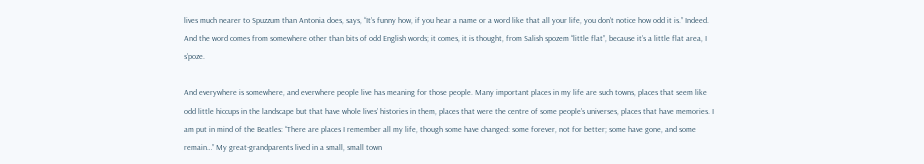lives much nearer to Spuzzum than Antonia does, says, “It’s funny how, if you hear a name or a word like that all your life, you don’t notice how odd it is.” Indeed. And the word comes from somewhere other than bits of odd English words; it comes, it is thought, from Salish spozem “little flat”, because it’s a little flat area, I s’poze.

And everywhere is somewhere, and everwhere people live has meaning for those people. Many important places in my life are such towns, places that seem like odd little hiccups in the landscape but that have whole lives’ histories in them, places that were the centre of some people’s universes, places that have memories. I am put in mind of the Beatles: “There are places I remember all my life, though some have changed: some forever, not for better; some have gone, and some remain…” My great-grandparents lived in a small, small town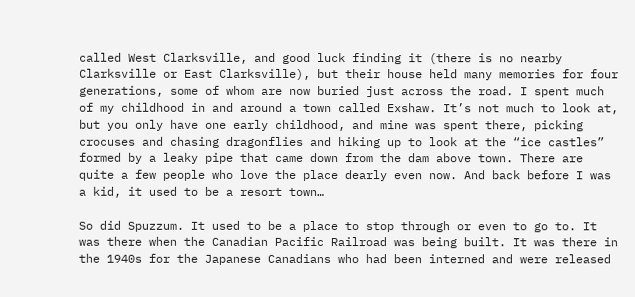called West Clarksville, and good luck finding it (there is no nearby Clarksville or East Clarksville), but their house held many memories for four generations, some of whom are now buried just across the road. I spent much of my childhood in and around a town called Exshaw. It’s not much to look at, but you only have one early childhood, and mine was spent there, picking crocuses and chasing dragonflies and hiking up to look at the “ice castles” formed by a leaky pipe that came down from the dam above town. There are quite a few people who love the place dearly even now. And back before I was a kid, it used to be a resort town…

So did Spuzzum. It used to be a place to stop through or even to go to. It was there when the Canadian Pacific Railroad was being built. It was there in the 1940s for the Japanese Canadians who had been interned and were released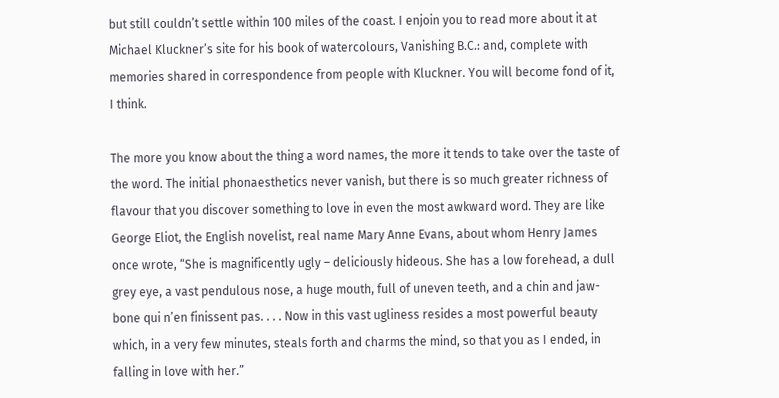but still couldn’t settle within 100 miles of the coast. I enjoin you to read more about it at Michael Kluckner’s site for his book of watercolours, Vanishing B.C.: and, complete with memories shared in correspondence from people with Kluckner. You will become fond of it, I think.

The more you know about the thing a word names, the more it tends to take over the taste of the word. The initial phonaesthetics never vanish, but there is so much greater richness of flavour that you discover something to love in even the most awkward word. They are like George Eliot, the English novelist, real name Mary Anne Evans, about whom Henry James once wrote, “She is magnificently ugly – deliciously hideous. She has a low forehead, a dull grey eye, a vast pendulous nose, a huge mouth, full of uneven teeth, and a chin and jaw-bone qui n’en finissent pas. . . . Now in this vast ugliness resides a most powerful beauty which, in a very few minutes, steals forth and charms the mind, so that you as I ended, in falling in love with her.”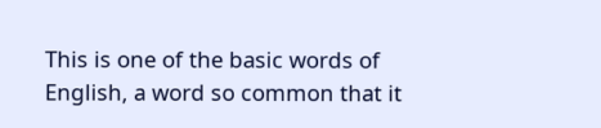This is one of the basic words of English, a word so common that it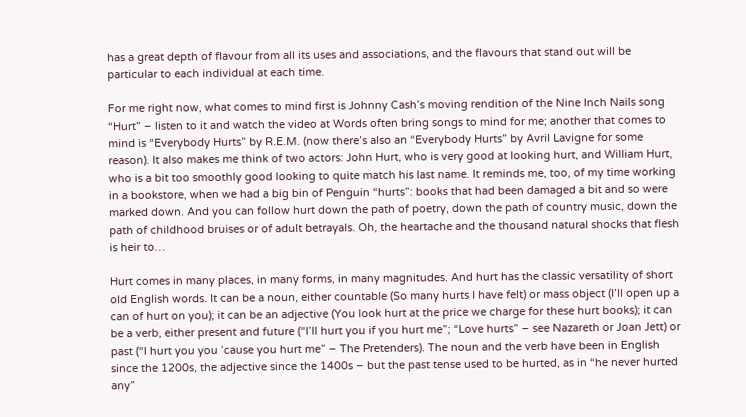has a great depth of flavour from all its uses and associations, and the flavours that stand out will be particular to each individual at each time.

For me right now, what comes to mind first is Johnny Cash’s moving rendition of the Nine Inch Nails song “Hurt” – listen to it and watch the video at Words often bring songs to mind for me; another that comes to mind is “Everybody Hurts” by R.E.M. (now there’s also an “Everybody Hurts” by Avril Lavigne for some reason). It also makes me think of two actors: John Hurt, who is very good at looking hurt, and William Hurt, who is a bit too smoothly good looking to quite match his last name. It reminds me, too, of my time working in a bookstore, when we had a big bin of Penguin “hurts”: books that had been damaged a bit and so were marked down. And you can follow hurt down the path of poetry, down the path of country music, down the path of childhood bruises or of adult betrayals. Oh, the heartache and the thousand natural shocks that flesh is heir to…

Hurt comes in many places, in many forms, in many magnitudes. And hurt has the classic versatility of short old English words. It can be a noun, either countable (So many hurts I have felt) or mass object (I’ll open up a can of hurt on you); it can be an adjective (You look hurt at the price we charge for these hurt books); it can be a verb, either present and future (“I’ll hurt you if you hurt me”; “Love hurts” – see Nazareth or Joan Jett) or past (“I hurt you you ’cause you hurt me” – The Pretenders). The noun and the verb have been in English since the 1200s, the adjective since the 1400s – but the past tense used to be hurted, as in “he never hurted any”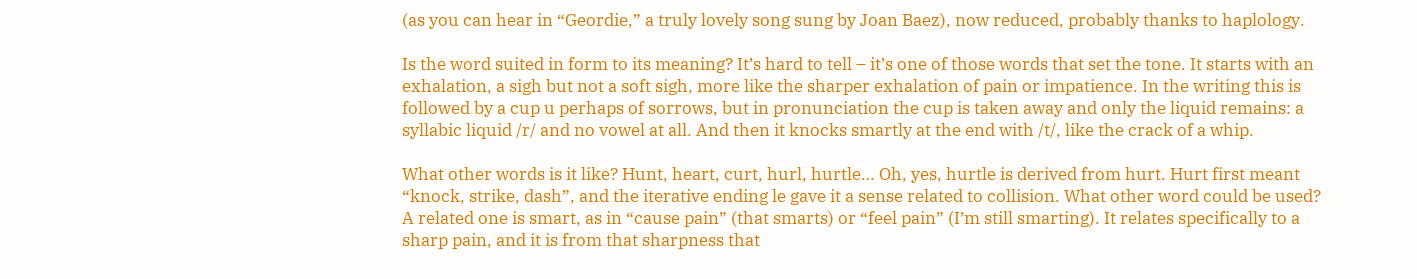(as you can hear in “Geordie,” a truly lovely song sung by Joan Baez), now reduced, probably thanks to haplology.

Is the word suited in form to its meaning? It’s hard to tell – it’s one of those words that set the tone. It starts with an exhalation, a sigh but not a soft sigh, more like the sharper exhalation of pain or impatience. In the writing this is followed by a cup u perhaps of sorrows, but in pronunciation the cup is taken away and only the liquid remains: a syllabic liquid /r/ and no vowel at all. And then it knocks smartly at the end with /t/, like the crack of a whip.

What other words is it like? Hunt, heart, curt, hurl, hurtle… Oh, yes, hurtle is derived from hurt. Hurt first meant “knock, strike, dash”, and the iterative ending le gave it a sense related to collision. What other word could be used? A related one is smart, as in “cause pain” (that smarts) or “feel pain” (I’m still smarting). It relates specifically to a sharp pain, and it is from that sharpness that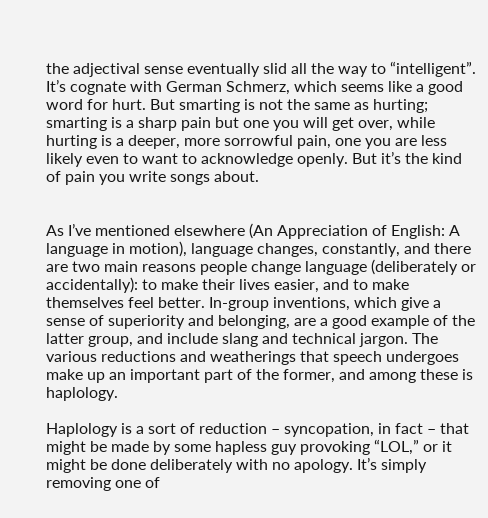the adjectival sense eventually slid all the way to “intelligent”. It’s cognate with German Schmerz, which seems like a good word for hurt. But smarting is not the same as hurting; smarting is a sharp pain but one you will get over, while hurting is a deeper, more sorrowful pain, one you are less likely even to want to acknowledge openly. But it’s the kind of pain you write songs about.


As I’ve mentioned elsewhere (An Appreciation of English: A language in motion), language changes, constantly, and there are two main reasons people change language (deliberately or accidentally): to make their lives easier, and to make themselves feel better. In-group inventions, which give a sense of superiority and belonging, are a good example of the latter group, and include slang and technical jargon. The various reductions and weatherings that speech undergoes make up an important part of the former, and among these is haplology.

Haplology is a sort of reduction – syncopation, in fact – that might be made by some hapless guy provoking “LOL,” or it might be done deliberately with no apology. It’s simply removing one of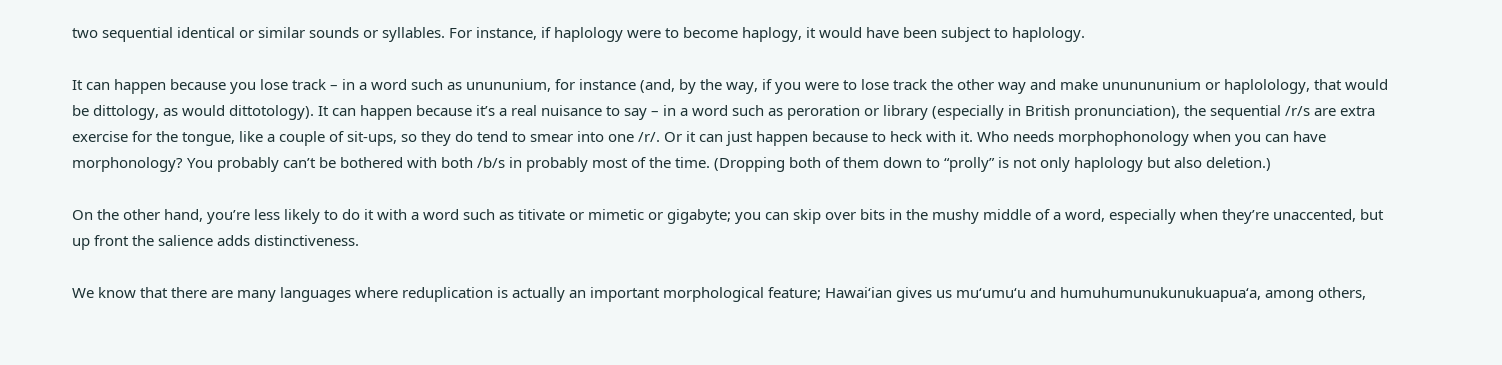two sequential identical or similar sounds or syllables. For instance, if haplology were to become haplogy, it would have been subject to haplology.

It can happen because you lose track – in a word such as unununium, for instance (and, by the way, if you were to lose track the other way and make ununununium or haplolology, that would be dittology, as would dittotology). It can happen because it’s a real nuisance to say – in a word such as peroration or library (especially in British pronunciation), the sequential /r/s are extra exercise for the tongue, like a couple of sit-ups, so they do tend to smear into one /r/. Or it can just happen because to heck with it. Who needs morphophonology when you can have morphonology? You probably can’t be bothered with both /b/s in probably most of the time. (Dropping both of them down to “prolly” is not only haplology but also deletion.)

On the other hand, you’re less likely to do it with a word such as titivate or mimetic or gigabyte; you can skip over bits in the mushy middle of a word, especially when they’re unaccented, but up front the salience adds distinctiveness.

We know that there are many languages where reduplication is actually an important morphological feature; Hawai‘ian gives us mu‘umu‘u and humuhumunukunukuapua‘a, among others,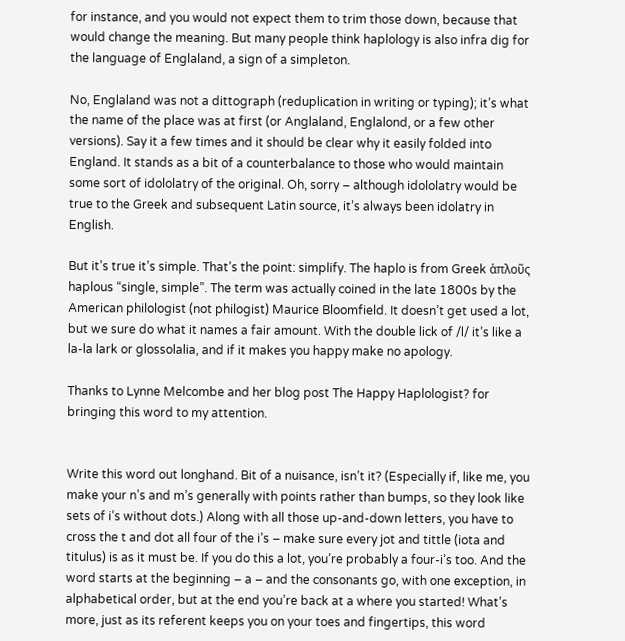for instance, and you would not expect them to trim those down, because that would change the meaning. But many people think haplology is also infra dig for the language of Englaland, a sign of a simpleton.

No, Englaland was not a dittograph (reduplication in writing or typing); it’s what the name of the place was at first (or Anglaland, Englalond, or a few other versions). Say it a few times and it should be clear why it easily folded into England. It stands as a bit of a counterbalance to those who would maintain some sort of idololatry of the original. Oh, sorry – although idololatry would be true to the Greek and subsequent Latin source, it’s always been idolatry in English.

But it’s true it’s simple. That’s the point: simplify. The haplo is from Greek ἁπλοῦς haplous “single, simple”. The term was actually coined in the late 1800s by the American philologist (not philogist) Maurice Bloomfield. It doesn’t get used a lot, but we sure do what it names a fair amount. With the double lick of /l/ it’s like a la-la lark or glossolalia, and if it makes you happy make no apology.

Thanks to Lynne Melcombe and her blog post The Happy Haplologist? for bringing this word to my attention.


Write this word out longhand. Bit of a nuisance, isn’t it? (Especially if, like me, you make your n’s and m’s generally with points rather than bumps, so they look like sets of i’s without dots.) Along with all those up-and-down letters, you have to cross the t and dot all four of the i’s – make sure every jot and tittle (iota and titulus) is as it must be. If you do this a lot, you’re probably a four-i’s too. And the word starts at the beginning – a – and the consonants go, with one exception, in alphabetical order, but at the end you’re back at a where you started! What’s more, just as its referent keeps you on your toes and fingertips, this word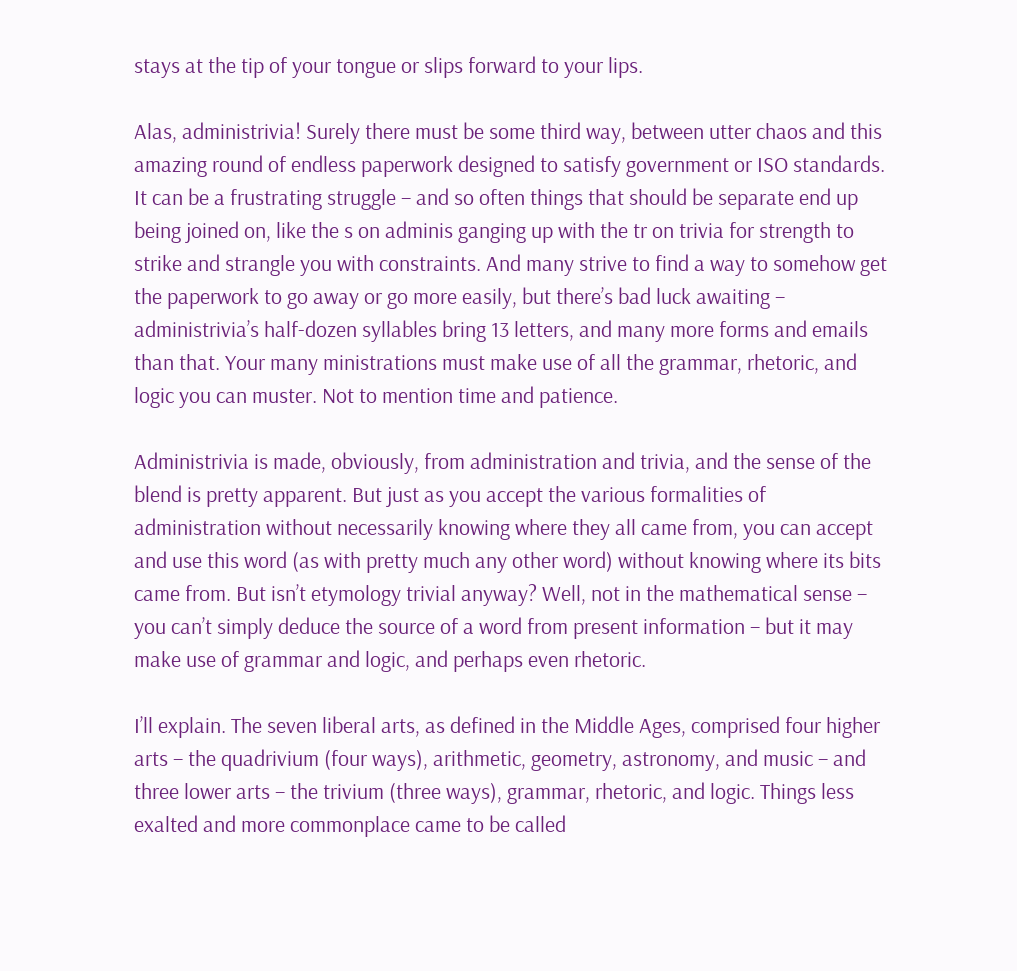stays at the tip of your tongue or slips forward to your lips.

Alas, administrivia! Surely there must be some third way, between utter chaos and this amazing round of endless paperwork designed to satisfy government or ISO standards. It can be a frustrating struggle – and so often things that should be separate end up being joined on, like the s on adminis ganging up with the tr on trivia for strength to strike and strangle you with constraints. And many strive to find a way to somehow get the paperwork to go away or go more easily, but there’s bad luck awaiting – administrivia’s half-dozen syllables bring 13 letters, and many more forms and emails than that. Your many ministrations must make use of all the grammar, rhetoric, and logic you can muster. Not to mention time and patience.

Administrivia is made, obviously, from administration and trivia, and the sense of the blend is pretty apparent. But just as you accept the various formalities of administration without necessarily knowing where they all came from, you can accept and use this word (as with pretty much any other word) without knowing where its bits came from. But isn’t etymology trivial anyway? Well, not in the mathematical sense – you can’t simply deduce the source of a word from present information – but it may make use of grammar and logic, and perhaps even rhetoric.

I’ll explain. The seven liberal arts, as defined in the Middle Ages, comprised four higher arts – the quadrivium (four ways), arithmetic, geometry, astronomy, and music – and three lower arts – the trivium (three ways), grammar, rhetoric, and logic. Things less exalted and more commonplace came to be called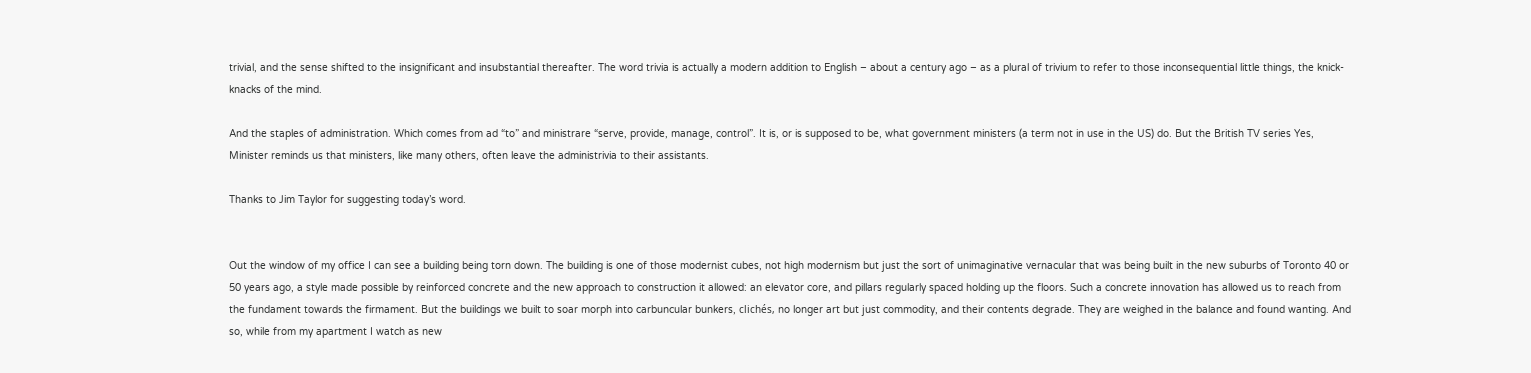trivial, and the sense shifted to the insignificant and insubstantial thereafter. The word trivia is actually a modern addition to English – about a century ago – as a plural of trivium to refer to those inconsequential little things, the knick-knacks of the mind.

And the staples of administration. Which comes from ad “to” and ministrare “serve, provide, manage, control”. It is, or is supposed to be, what government ministers (a term not in use in the US) do. But the British TV series Yes, Minister reminds us that ministers, like many others, often leave the administrivia to their assistants.

Thanks to Jim Taylor for suggesting today’s word.


Out the window of my office I can see a building being torn down. The building is one of those modernist cubes, not high modernism but just the sort of unimaginative vernacular that was being built in the new suburbs of Toronto 40 or 50 years ago, a style made possible by reinforced concrete and the new approach to construction it allowed: an elevator core, and pillars regularly spaced holding up the floors. Such a concrete innovation has allowed us to reach from the fundament towards the firmament. But the buildings we built to soar morph into carbuncular bunkers, clichés, no longer art but just commodity, and their contents degrade. They are weighed in the balance and found wanting. And so, while from my apartment I watch as new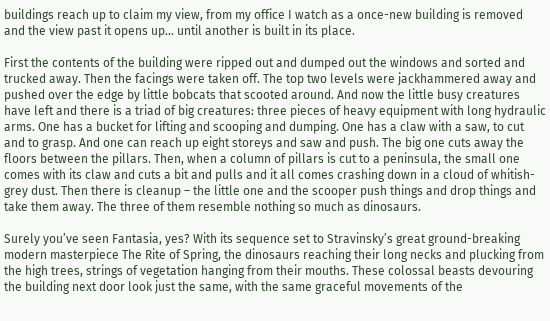buildings reach up to claim my view, from my office I watch as a once-new building is removed and the view past it opens up… until another is built in its place.

First the contents of the building were ripped out and dumped out the windows and sorted and trucked away. Then the facings were taken off. The top two levels were jackhammered away and pushed over the edge by little bobcats that scooted around. And now the little busy creatures have left and there is a triad of big creatures: three pieces of heavy equipment with long hydraulic arms. One has a bucket for lifting and scooping and dumping. One has a claw with a saw, to cut and to grasp. And one can reach up eight storeys and saw and push. The big one cuts away the floors between the pillars. Then, when a column of pillars is cut to a peninsula, the small one comes with its claw and cuts a bit and pulls and it all comes crashing down in a cloud of whitish-grey dust. Then there is cleanup – the little one and the scooper push things and drop things and take them away. The three of them resemble nothing so much as dinosaurs.

Surely you’ve seen Fantasia, yes? With its sequence set to Stravinsky’s great ground-breaking modern masterpiece The Rite of Spring, the dinosaurs reaching their long necks and plucking from the high trees, strings of vegetation hanging from their mouths. These colossal beasts devouring the building next door look just the same, with the same graceful movements of the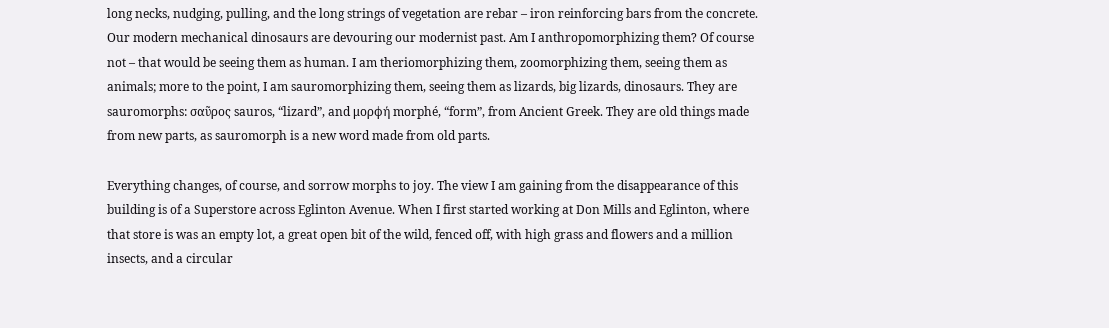long necks, nudging, pulling, and the long strings of vegetation are rebar – iron reinforcing bars from the concrete. Our modern mechanical dinosaurs are devouring our modernist past. Am I anthropomorphizing them? Of course not – that would be seeing them as human. I am theriomorphizing them, zoomorphizing them, seeing them as animals; more to the point, I am sauromorphizing them, seeing them as lizards, big lizards, dinosaurs. They are sauromorphs: σαῦρος sauros, “lizard”, and μορϕή morphé, “form”, from Ancient Greek. They are old things made from new parts, as sauromorph is a new word made from old parts.

Everything changes, of course, and sorrow morphs to joy. The view I am gaining from the disappearance of this building is of a Superstore across Eglinton Avenue. When I first started working at Don Mills and Eglinton, where that store is was an empty lot, a great open bit of the wild, fenced off, with high grass and flowers and a million insects, and a circular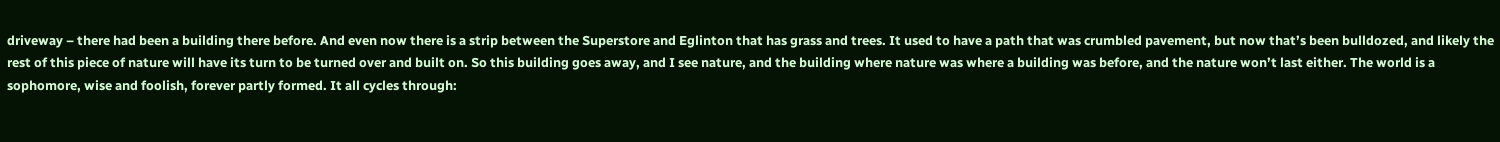driveway – there had been a building there before. And even now there is a strip between the Superstore and Eglinton that has grass and trees. It used to have a path that was crumbled pavement, but now that’s been bulldozed, and likely the rest of this piece of nature will have its turn to be turned over and built on. So this building goes away, and I see nature, and the building where nature was where a building was before, and the nature won’t last either. The world is a sophomore, wise and foolish, forever partly formed. It all cycles through: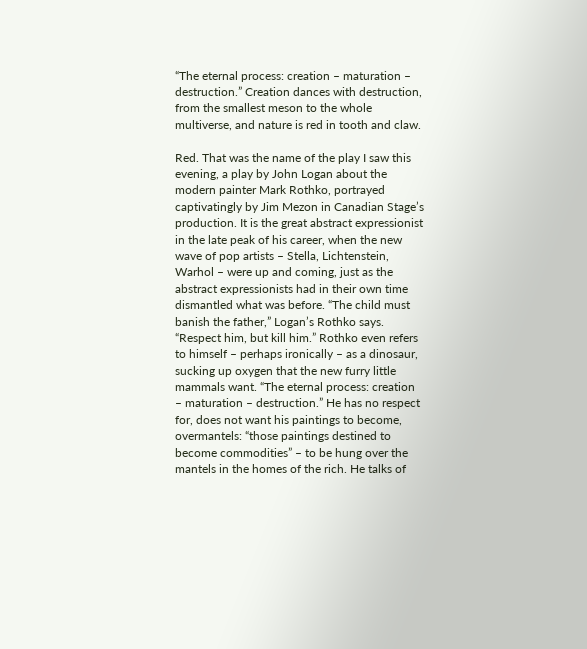“The eternal process: creation – maturation – destruction.” Creation dances with destruction, from the smallest meson to the whole multiverse, and nature is red in tooth and claw.

Red. That was the name of the play I saw this evening, a play by John Logan about the modern painter Mark Rothko, portrayed captivatingly by Jim Mezon in Canadian Stage’s production. It is the great abstract expressionist in the late peak of his career, when the new wave of pop artists – Stella, Lichtenstein, Warhol – were up and coming, just as the abstract expressionists had in their own time dismantled what was before. “The child must banish the father,” Logan’s Rothko says. “Respect him, but kill him.” Rothko even refers to himself – perhaps ironically – as a dinosaur, sucking up oxygen that the new furry little mammals want. “The eternal process: creation – maturation – destruction.” He has no respect for, does not want his paintings to become, overmantels: “those paintings destined to become commodities” – to be hung over the mantels in the homes of the rich. He talks of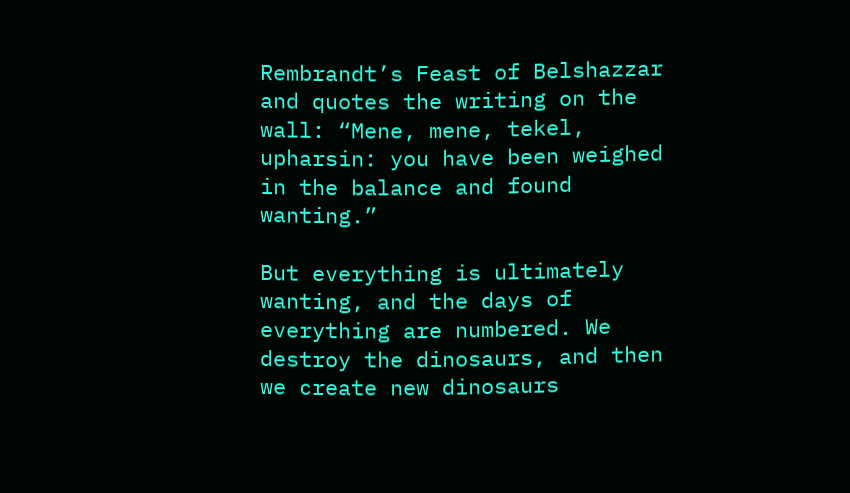Rembrandt’s Feast of Belshazzar and quotes the writing on the wall: “Mene, mene, tekel, upharsin: you have been weighed in the balance and found wanting.”

But everything is ultimately wanting, and the days of everything are numbered. We destroy the dinosaurs, and then we create new dinosaurs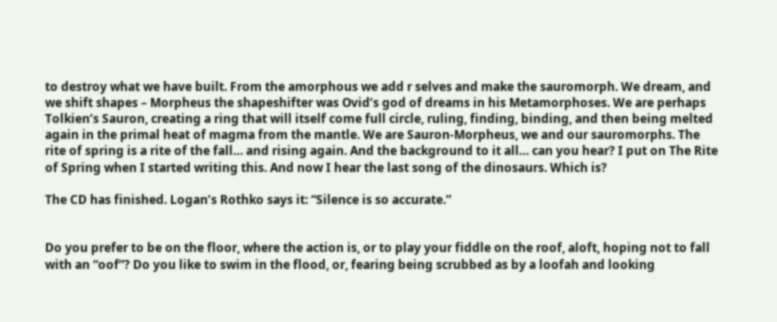to destroy what we have built. From the amorphous we add r selves and make the sauromorph. We dream, and we shift shapes – Morpheus the shapeshifter was Ovid’s god of dreams in his Metamorphoses. We are perhaps Tolkien’s Sauron, creating a ring that will itself come full circle, ruling, finding, binding, and then being melted again in the primal heat of magma from the mantle. We are Sauron-Morpheus, we and our sauromorphs. The rite of spring is a rite of the fall… and rising again. And the background to it all… can you hear? I put on The Rite of Spring when I started writing this. And now I hear the last song of the dinosaurs. Which is?

The CD has finished. Logan’s Rothko says it: “Silence is so accurate.”


Do you prefer to be on the floor, where the action is, or to play your fiddle on the roof, aloft, hoping not to fall with an “oof”? Do you like to swim in the flood, or, fearing being scrubbed as by a loofah and looking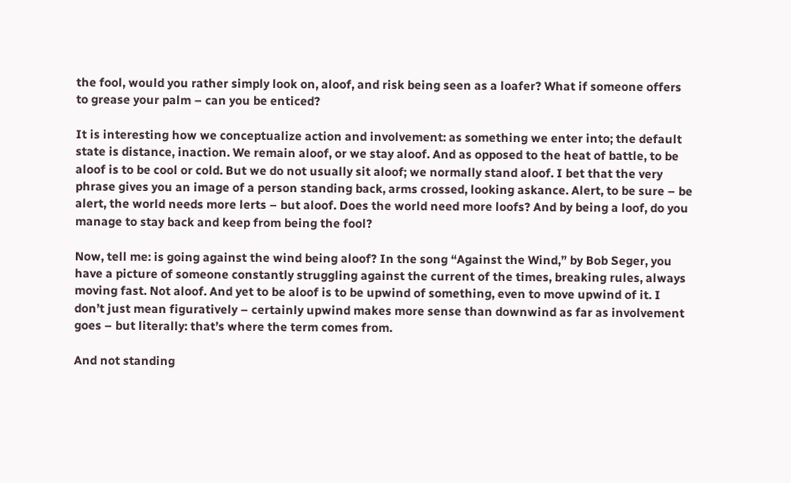the fool, would you rather simply look on, aloof, and risk being seen as a loafer? What if someone offers to grease your palm – can you be enticed?

It is interesting how we conceptualize action and involvement: as something we enter into; the default state is distance, inaction. We remain aloof, or we stay aloof. And as opposed to the heat of battle, to be aloof is to be cool or cold. But we do not usually sit aloof; we normally stand aloof. I bet that the very phrase gives you an image of a person standing back, arms crossed, looking askance. Alert, to be sure – be alert, the world needs more lerts – but aloof. Does the world need more loofs? And by being a loof, do you manage to stay back and keep from being the fool?

Now, tell me: is going against the wind being aloof? In the song “Against the Wind,” by Bob Seger, you have a picture of someone constantly struggling against the current of the times, breaking rules, always moving fast. Not aloof. And yet to be aloof is to be upwind of something, even to move upwind of it. I don’t just mean figuratively – certainly upwind makes more sense than downwind as far as involvement goes – but literally: that’s where the term comes from.

And not standing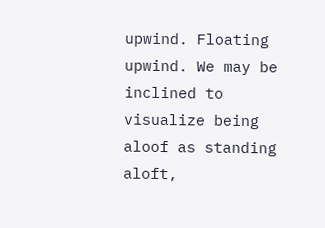upwind. Floating upwind. We may be inclined to visualize being aloof as standing aloft,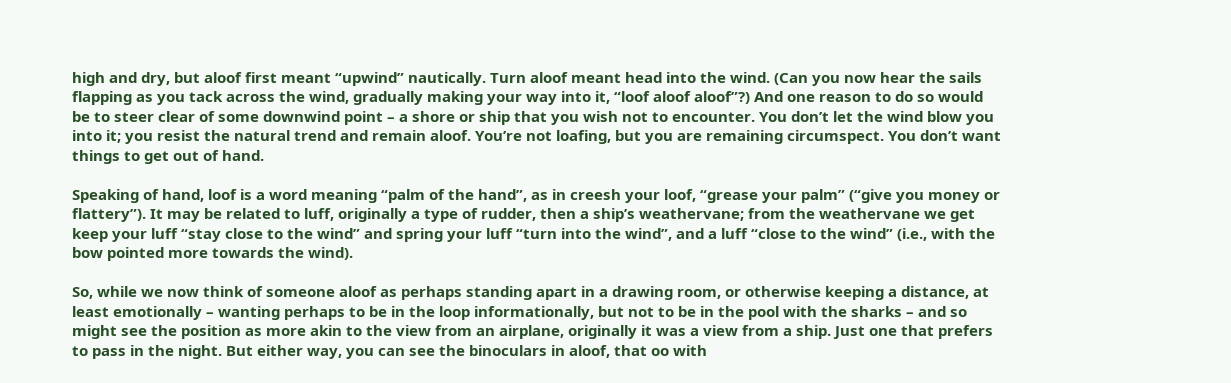high and dry, but aloof first meant “upwind” nautically. Turn aloof meant head into the wind. (Can you now hear the sails flapping as you tack across the wind, gradually making your way into it, “loof aloof aloof”?) And one reason to do so would be to steer clear of some downwind point – a shore or ship that you wish not to encounter. You don’t let the wind blow you into it; you resist the natural trend and remain aloof. You’re not loafing, but you are remaining circumspect. You don’t want things to get out of hand.

Speaking of hand, loof is a word meaning “palm of the hand”, as in creesh your loof, “grease your palm” (“give you money or flattery”). It may be related to luff, originally a type of rudder, then a ship’s weathervane; from the weathervane we get keep your luff “stay close to the wind” and spring your luff “turn into the wind”, and a luff “close to the wind” (i.e., with the bow pointed more towards the wind).

So, while we now think of someone aloof as perhaps standing apart in a drawing room, or otherwise keeping a distance, at least emotionally – wanting perhaps to be in the loop informationally, but not to be in the pool with the sharks – and so might see the position as more akin to the view from an airplane, originally it was a view from a ship. Just one that prefers to pass in the night. But either way, you can see the binoculars in aloof, that oo with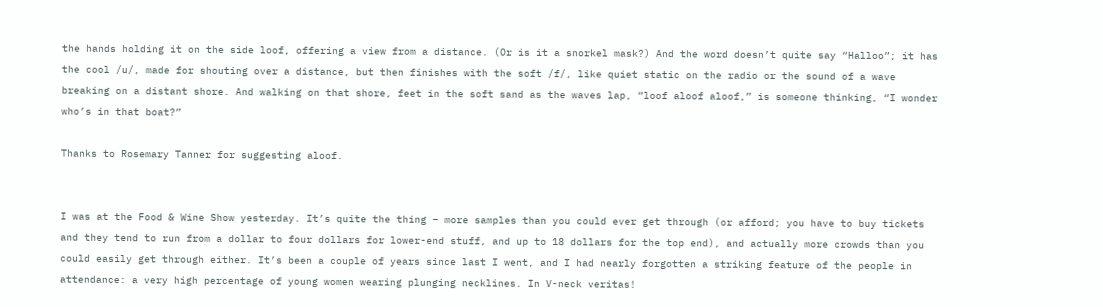the hands holding it on the side loof, offering a view from a distance. (Or is it a snorkel mask?) And the word doesn’t quite say “Halloo”; it has the cool /u/, made for shouting over a distance, but then finishes with the soft /f/, like quiet static on the radio or the sound of a wave breaking on a distant shore. And walking on that shore, feet in the soft sand as the waves lap, “loof aloof aloof,” is someone thinking, “I wonder who’s in that boat?”

Thanks to Rosemary Tanner for suggesting aloof.


I was at the Food & Wine Show yesterday. It’s quite the thing – more samples than you could ever get through (or afford; you have to buy tickets and they tend to run from a dollar to four dollars for lower-end stuff, and up to 18 dollars for the top end), and actually more crowds than you could easily get through either. It’s been a couple of years since last I went, and I had nearly forgotten a striking feature of the people in attendance: a very high percentage of young women wearing plunging necklines. In V-neck veritas!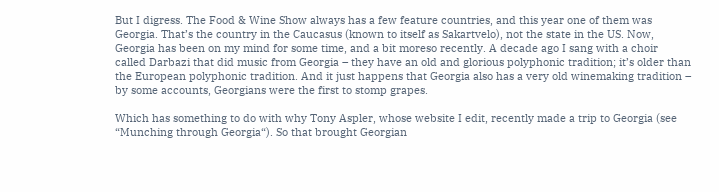But I digress. The Food & Wine Show always has a few feature countries, and this year one of them was Georgia. That’s the country in the Caucasus (known to itself as Sakartvelo), not the state in the US. Now, Georgia has been on my mind for some time, and a bit moreso recently. A decade ago I sang with a choir called Darbazi that did music from Georgia – they have an old and glorious polyphonic tradition; it’s older than the European polyphonic tradition. And it just happens that Georgia also has a very old winemaking tradition – by some accounts, Georgians were the first to stomp grapes.

Which has something to do with why Tony Aspler, whose website I edit, recently made a trip to Georgia (see “Munching through Georgia“). So that brought Georgian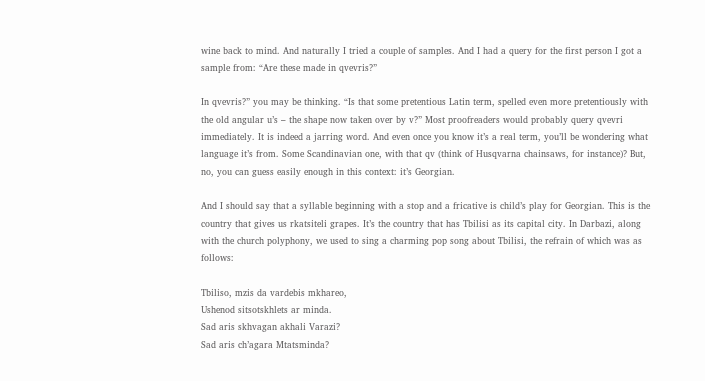wine back to mind. And naturally I tried a couple of samples. And I had a query for the first person I got a sample from: “Are these made in qvevris?”

In qvevris?” you may be thinking. “Is that some pretentious Latin term, spelled even more pretentiously with the old angular u’s – the shape now taken over by v?” Most proofreaders would probably query qvevri immediately. It is indeed a jarring word. And even once you know it’s a real term, you’ll be wondering what language it’s from. Some Scandinavian one, with that qv (think of Husqvarna chainsaws, for instance)? But, no, you can guess easily enough in this context: it’s Georgian.

And I should say that a syllable beginning with a stop and a fricative is child’s play for Georgian. This is the country that gives us rkatsiteli grapes. It’s the country that has Tbilisi as its capital city. In Darbazi, along with the church polyphony, we used to sing a charming pop song about Tbilisi, the refrain of which was as follows:

Tbiliso, mzis da vardebis mkhareo,
Ushenod sitsotskhlets ar minda.
Sad aris skhvagan akhali Varazi?
Sad aris ch’agara Mtatsminda?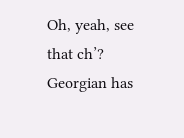Oh, yeah, see that ch’? Georgian has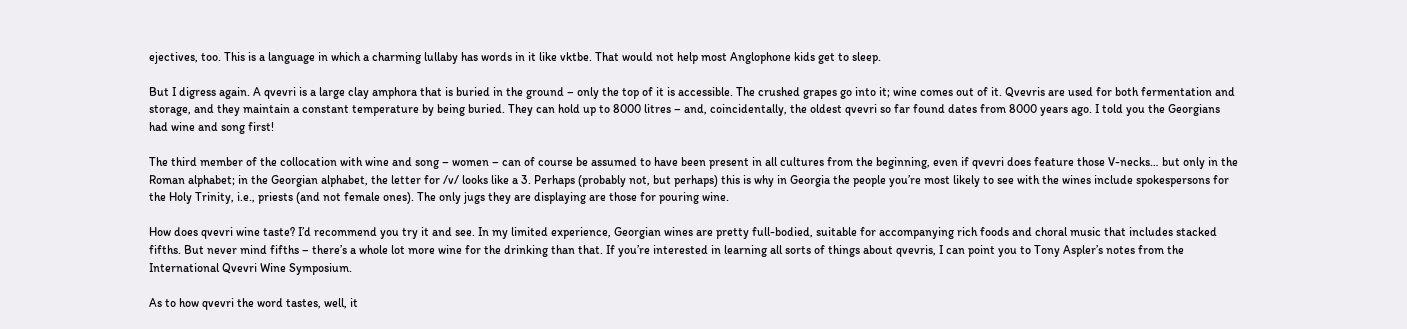ejectives, too. This is a language in which a charming lullaby has words in it like vktbe. That would not help most Anglophone kids get to sleep.

But I digress again. A qvevri is a large clay amphora that is buried in the ground – only the top of it is accessible. The crushed grapes go into it; wine comes out of it. Qvevris are used for both fermentation and storage, and they maintain a constant temperature by being buried. They can hold up to 8000 litres – and, coincidentally, the oldest qvevri so far found dates from 8000 years ago. I told you the Georgians had wine and song first!

The third member of the collocation with wine and song – women – can of course be assumed to have been present in all cultures from the beginning, even if qvevri does feature those V-necks… but only in the Roman alphabet; in the Georgian alphabet, the letter for /v/ looks like a 3. Perhaps (probably not, but perhaps) this is why in Georgia the people you’re most likely to see with the wines include spokespersons for the Holy Trinity, i.e., priests (and not female ones). The only jugs they are displaying are those for pouring wine.

How does qvevri wine taste? I’d recommend you try it and see. In my limited experience, Georgian wines are pretty full-bodied, suitable for accompanying rich foods and choral music that includes stacked fifths. But never mind fifths – there’s a whole lot more wine for the drinking than that. If you’re interested in learning all sorts of things about qvevris, I can point you to Tony Aspler’s notes from the International Qvevri Wine Symposium.

As to how qvevri the word tastes, well, it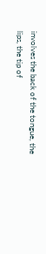involves the back of the tongue, the lips, the tip of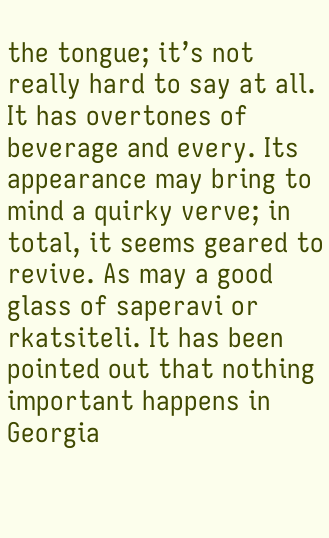the tongue; it’s not really hard to say at all. It has overtones of beverage and every. Its appearance may bring to mind a quirky verve; in total, it seems geared to revive. As may a good glass of saperavi or rkatsiteli. It has been pointed out that nothing important happens in Georgia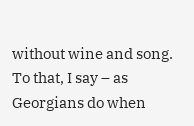without wine and song. To that, I say – as Georgians do when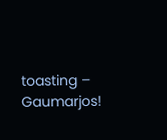toasting – Gaumarjos!